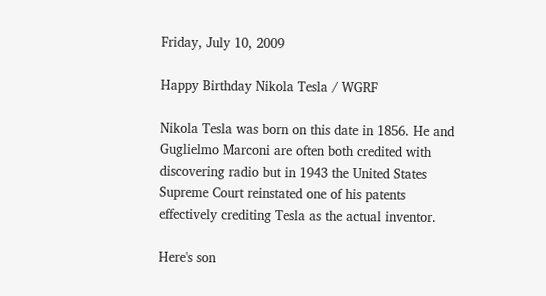Friday, July 10, 2009

Happy Birthday Nikola Tesla / WGRF

Nikola Tesla was born on this date in 1856. He and Guglielmo Marconi are often both credited with discovering radio but in 1943 the United States Supreme Court reinstated one of his patents effectively crediting Tesla as the actual inventor.

Here's son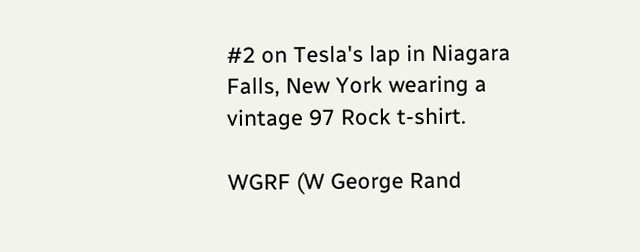#2 on Tesla's lap in Niagara Falls, New York wearing a vintage 97 Rock t-shirt.

WGRF (W George Rand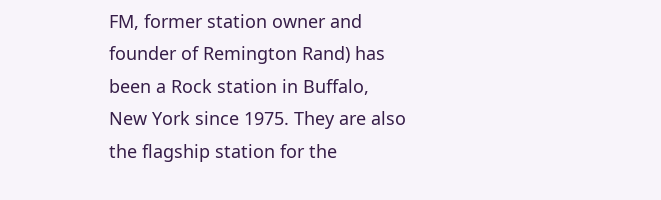FM, former station owner and founder of Remington Rand) has been a Rock station in Buffalo, New York since 1975. They are also the flagship station for the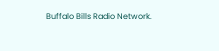Buffalo Bills Radio Network.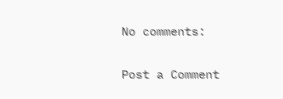No comments:

Post a Comment